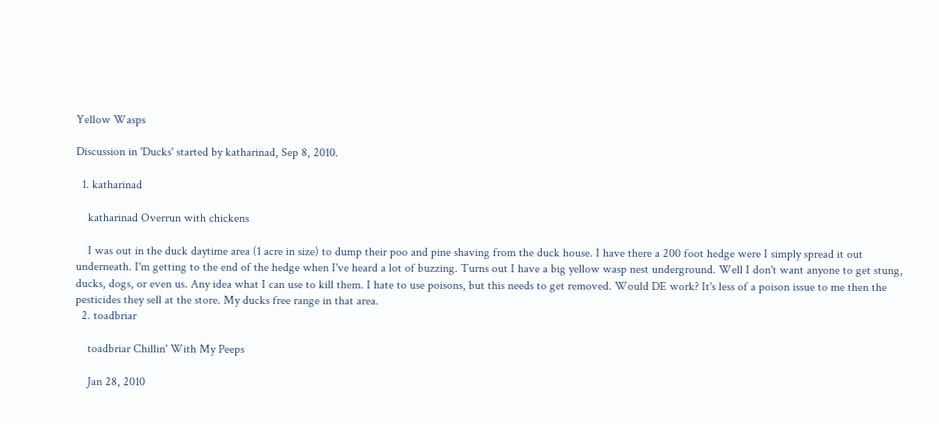Yellow Wasps

Discussion in 'Ducks' started by katharinad, Sep 8, 2010.

  1. katharinad

    katharinad Overrun with chickens

    I was out in the duck daytime area (1 acre in size) to dump their poo and pine shaving from the duck house. I have there a 200 foot hedge were I simply spread it out underneath. I'm getting to the end of the hedge when I've heard a lot of buzzing. Turns out I have a big yellow wasp nest underground. Well I don't want anyone to get stung, ducks, dogs, or even us. Any idea what I can use to kill them. I hate to use poisons, but this needs to get removed. Would DE work? It's less of a poison issue to me then the pesticides they sell at the store. My ducks free range in that area.
  2. toadbriar

    toadbriar Chillin' With My Peeps

    Jan 28, 2010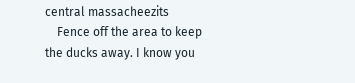central massacheezits
    Fence off the area to keep the ducks away. I know you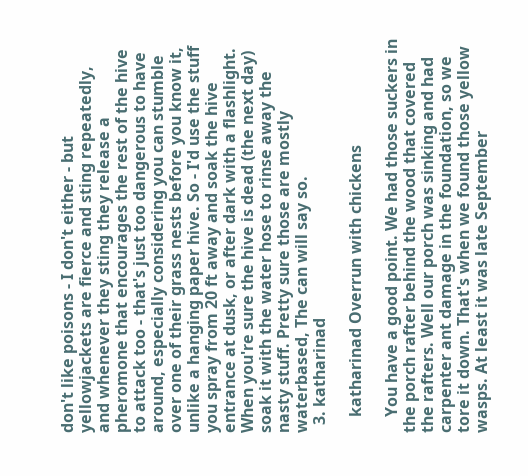don't like poisons - I don't either - but yellowjackets are fierce and sting repeatedly, and whenever they sting they release a pheromone that encourages the rest of the hive to attack too - that's just too dangerous to have around, especially considering you can stumble over one of their grass nests before you know it, unlike a hanging paper hive. So - I'd use the stuff you spray from 20 ft away and soak the hive entrance at dusk, or after dark with a flashlight. When you're sure the hive is dead (the next day) soak it with the water hose to rinse away the nasty stuff. Pretty sure those are mostly waterbased, The can will say so.
  3. katharinad

    katharinad Overrun with chickens

    You have a good point. We had those suckers in the porch rafter behind the wood that covered the rafters. Well our porch was sinking and had carpenter ant damage in the foundation, so we tore it down. That's when we found those yellow wasps. At least it was late September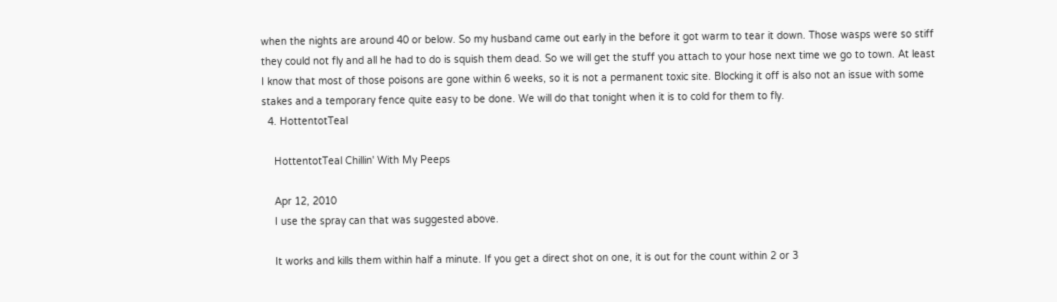when the nights are around 40 or below. So my husband came out early in the before it got warm to tear it down. Those wasps were so stiff they could not fly and all he had to do is squish them dead. So we will get the stuff you attach to your hose next time we go to town. At least I know that most of those poisons are gone within 6 weeks, so it is not a permanent toxic site. Blocking it off is also not an issue with some stakes and a temporary fence quite easy to be done. We will do that tonight when it is to cold for them to fly.
  4. HottentotTeal

    HottentotTeal Chillin' With My Peeps

    Apr 12, 2010
    I use the spray can that was suggested above.

    It works and kills them within half a minute. If you get a direct shot on one, it is out for the count within 2 or 3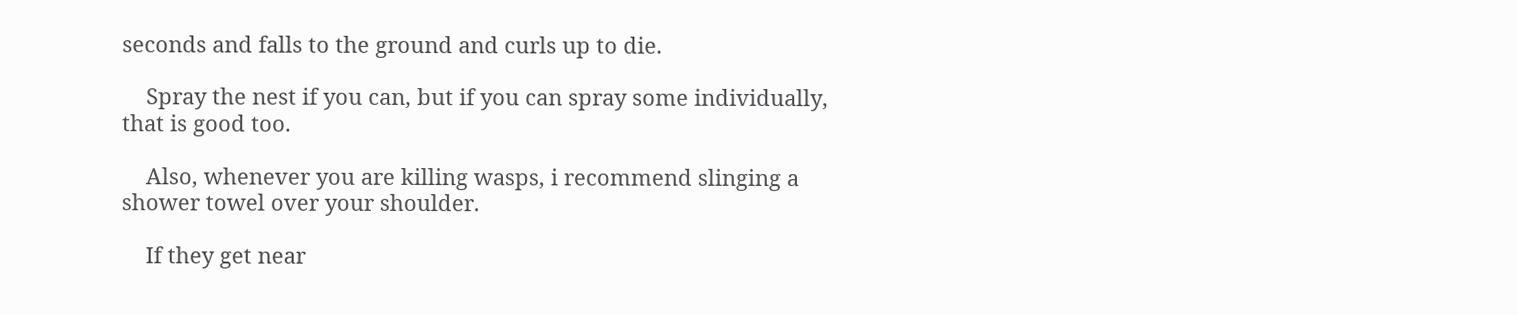seconds and falls to the ground and curls up to die.

    Spray the nest if you can, but if you can spray some individually, that is good too.

    Also, whenever you are killing wasps, i recommend slinging a shower towel over your shoulder.

    If they get near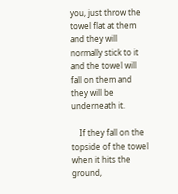you, just throw the towel flat at them and they will normally stick to it and the towel will fall on them and they will be underneath it.

    If they fall on the topside of the towel when it hits the ground,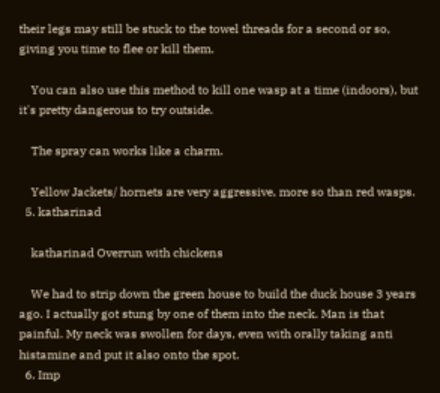their legs may still be stuck to the towel threads for a second or so, giving you time to flee or kill them.

    You can also use this method to kill one wasp at a time (indoors), but it's pretty dangerous to try outside.

    The spray can works like a charm.

    Yellow Jackets/ hornets are very aggressive, more so than red wasps.
  5. katharinad

    katharinad Overrun with chickens

    We had to strip down the green house to build the duck house 3 years ago. I actually got stung by one of them into the neck. Man is that painful. My neck was swollen for days, even with orally taking anti histamine and put it also onto the spot.
  6. Imp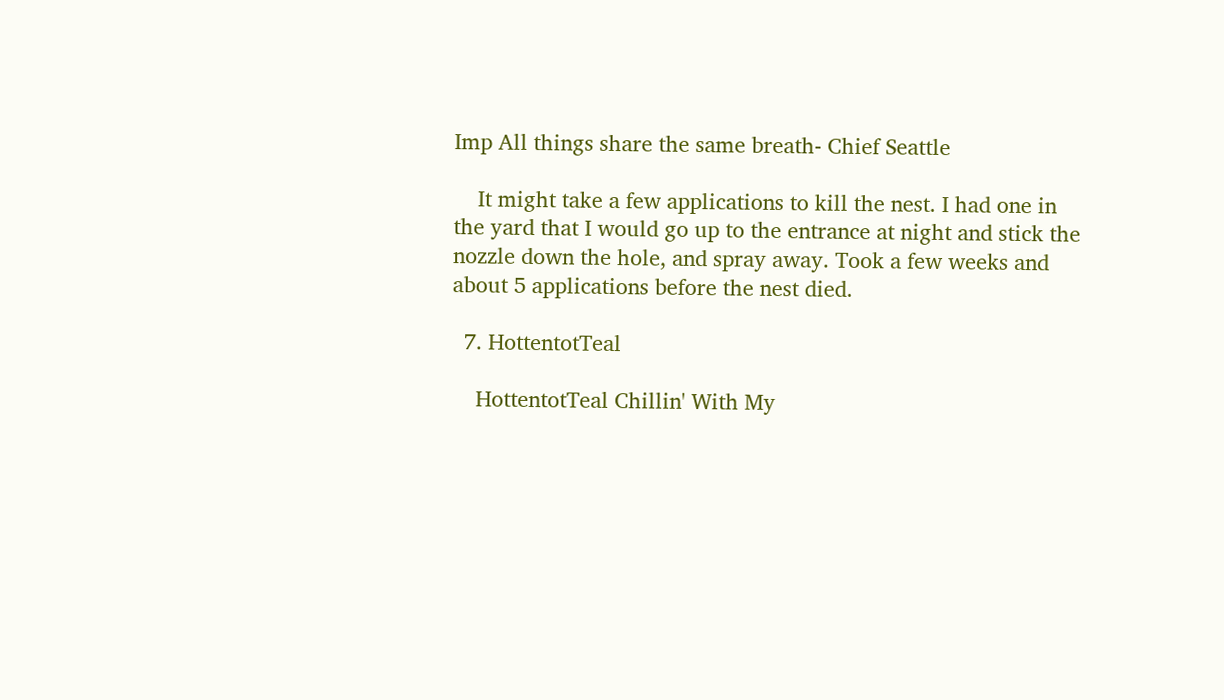Imp All things share the same breath- Chief Seattle

    It might take a few applications to kill the nest. I had one in the yard that I would go up to the entrance at night and stick the nozzle down the hole, and spray away. Took a few weeks and about 5 applications before the nest died.

  7. HottentotTeal

    HottentotTeal Chillin' With My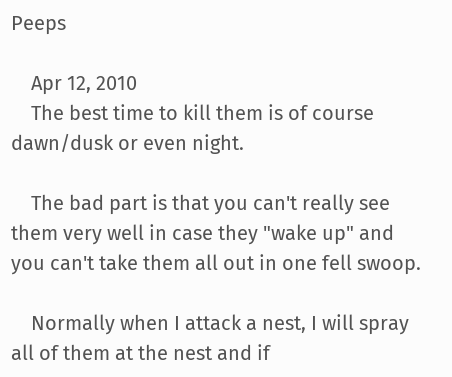Peeps

    Apr 12, 2010
    The best time to kill them is of course dawn/dusk or even night.

    The bad part is that you can't really see them very well in case they "wake up" and you can't take them all out in one fell swoop.

    Normally when I attack a nest, I will spray all of them at the nest and if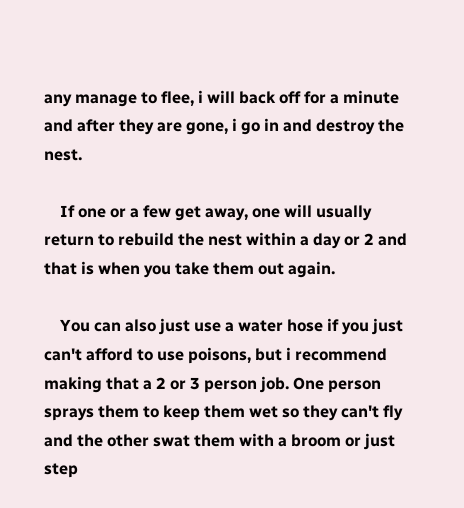any manage to flee, i will back off for a minute and after they are gone, i go in and destroy the nest.

    If one or a few get away, one will usually return to rebuild the nest within a day or 2 and that is when you take them out again.

    You can also just use a water hose if you just can't afford to use poisons, but i recommend making that a 2 or 3 person job. One person sprays them to keep them wet so they can't fly and the other swat them with a broom or just step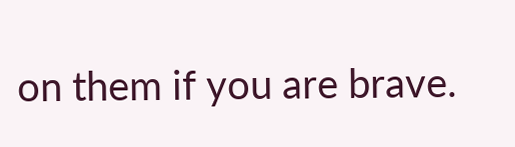on them if you are brave.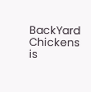BackYard Chickens is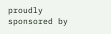proudly sponsored by